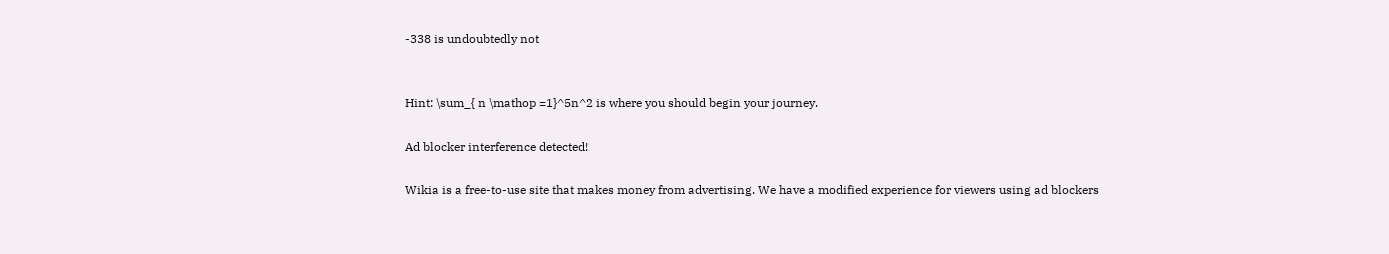-338 is undoubtedly not


Hint: \sum_{ n \mathop =1}^5n^2 is where you should begin your journey.

Ad blocker interference detected!

Wikia is a free-to-use site that makes money from advertising. We have a modified experience for viewers using ad blockers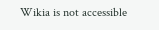Wikia is not accessible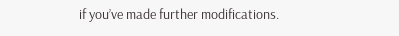if you’ve made further modifications.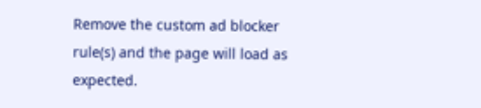Remove the custom ad blocker rule(s) and the page will load as expected.